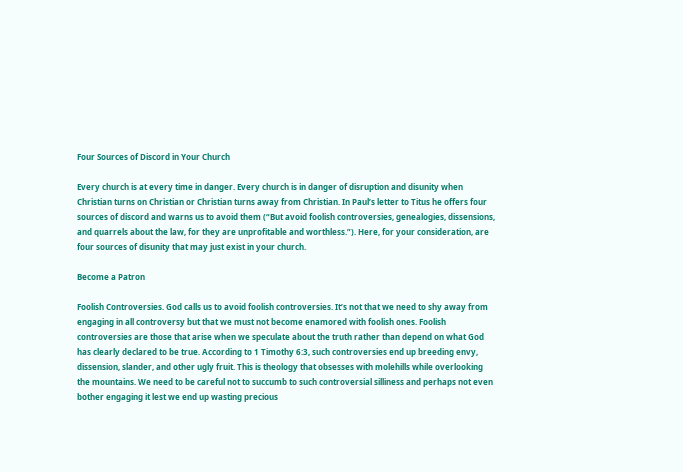Four Sources of Discord in Your Church

Every church is at every time in danger. Every church is in danger of disruption and disunity when Christian turns on Christian or Christian turns away from Christian. In Paul’s letter to Titus he offers four sources of discord and warns us to avoid them (“But avoid foolish controversies, genealogies, dissensions, and quarrels about the law, for they are unprofitable and worthless.”). Here, for your consideration, are four sources of disunity that may just exist in your church.

Become a Patron

Foolish Controversies. God calls us to avoid foolish controversies. It’s not that we need to shy away from engaging in all controversy but that we must not become enamored with foolish ones. Foolish controversies are those that arise when we speculate about the truth rather than depend on what God has clearly declared to be true. According to 1 Timothy 6:3, such controversies end up breeding envy, dissension, slander, and other ugly fruit. This is theology that obsesses with molehills while overlooking the mountains. We need to be careful not to succumb to such controversial silliness and perhaps not even bother engaging it lest we end up wasting precious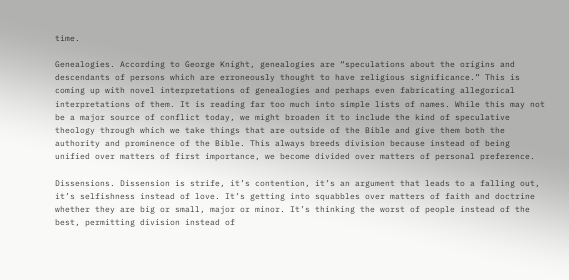time.

Genealogies. According to George Knight, genealogies are “speculations about the origins and descendants of persons which are erroneously thought to have religious significance.” This is coming up with novel interpretations of genealogies and perhaps even fabricating allegorical interpretations of them. It is reading far too much into simple lists of names. While this may not be a major source of conflict today, we might broaden it to include the kind of speculative theology through which we take things that are outside of the Bible and give them both the authority and prominence of the Bible. This always breeds division because instead of being unified over matters of first importance, we become divided over matters of personal preference.

Dissensions. Dissension is strife, it’s contention, it’s an argument that leads to a falling out, it’s selfishness instead of love. It’s getting into squabbles over matters of faith and doctrine whether they are big or small, major or minor. It’s thinking the worst of people instead of the best, permitting division instead of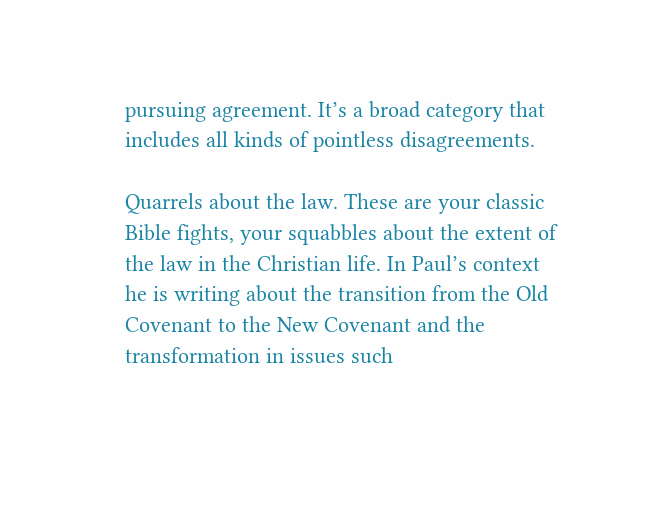pursuing agreement. It’s a broad category that includes all kinds of pointless disagreements.

Quarrels about the law. These are your classic Bible fights, your squabbles about the extent of the law in the Christian life. In Paul’s context he is writing about the transition from the Old Covenant to the New Covenant and the transformation in issues such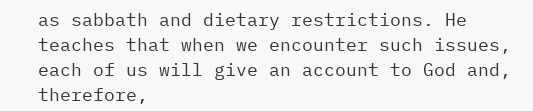as sabbath and dietary restrictions. He teaches that when we encounter such issues, each of us will give an account to God and, therefore,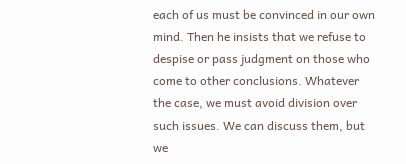each of us must be convinced in our own mind. Then he insists that we refuse to despise or pass judgment on those who come to other conclusions. Whatever the case, we must avoid division over such issues. We can discuss them, but we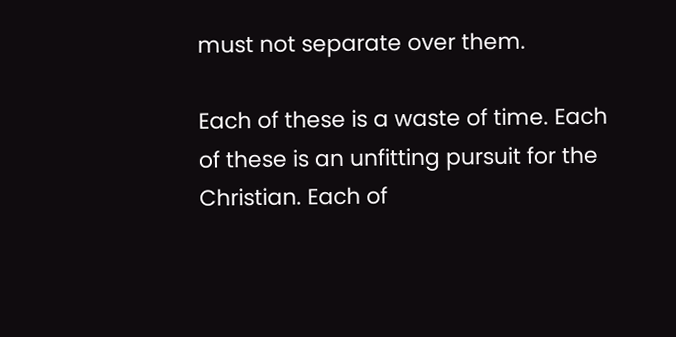must not separate over them.

Each of these is a waste of time. Each of these is an unfitting pursuit for the Christian. Each of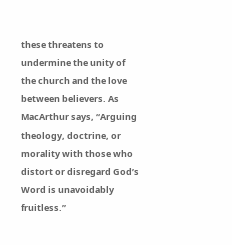these threatens to undermine the unity of the church and the love between believers. As MacArthur says, “Arguing theology, doctrine, or morality with those who distort or disregard God’s Word is unavoidably fruitless.”